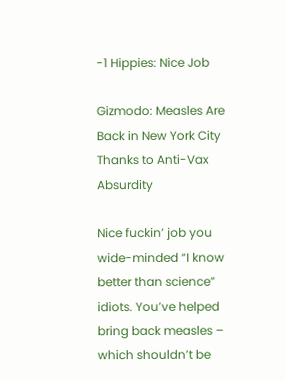-1 Hippies: Nice Job

Gizmodo: Measles Are Back in New York City Thanks to Anti-Vax Absurdity

Nice fuckin’ job you wide-minded “I know better than science” idiots. You’ve helped bring back measles – which shouldn’t be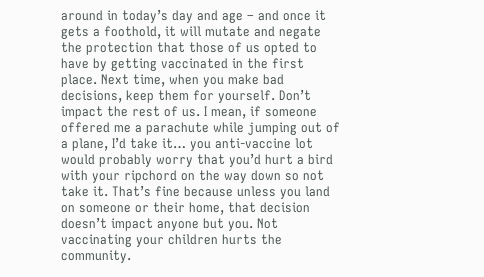around in today’s day and age – and once it gets a foothold, it will mutate and negate the protection that those of us opted to have by getting vaccinated in the first place. Next time, when you make bad decisions, keep them for yourself. Don’t impact the rest of us. I mean, if someone offered me a parachute while jumping out of a plane, I’d take it… you anti-vaccine lot would probably worry that you’d hurt a bird with your ripchord on the way down so not take it. That’s fine because unless you land on someone or their home, that decision doesn’t impact anyone but you. Not vaccinating your children hurts the community.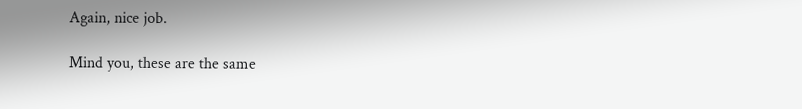Again, nice job.

Mind you, these are the same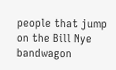people that jump on the Bill Nye bandwagon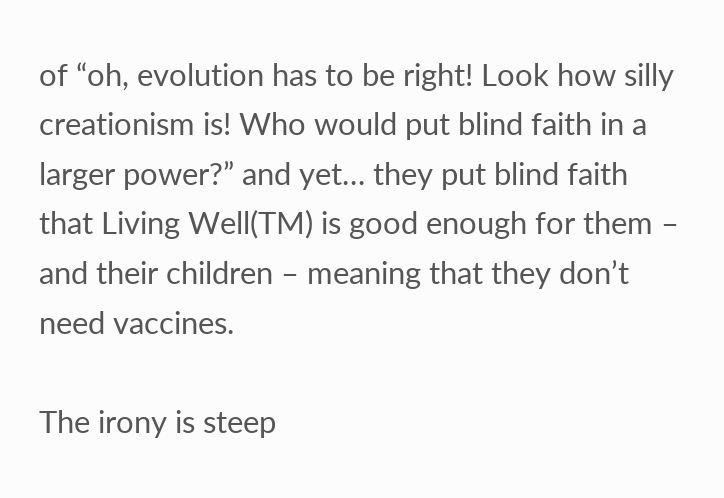of “oh, evolution has to be right! Look how silly creationism is! Who would put blind faith in a larger power?” and yet… they put blind faith that Living Well(TM) is good enough for them – and their children – meaning that they don’t need vaccines.

The irony is steep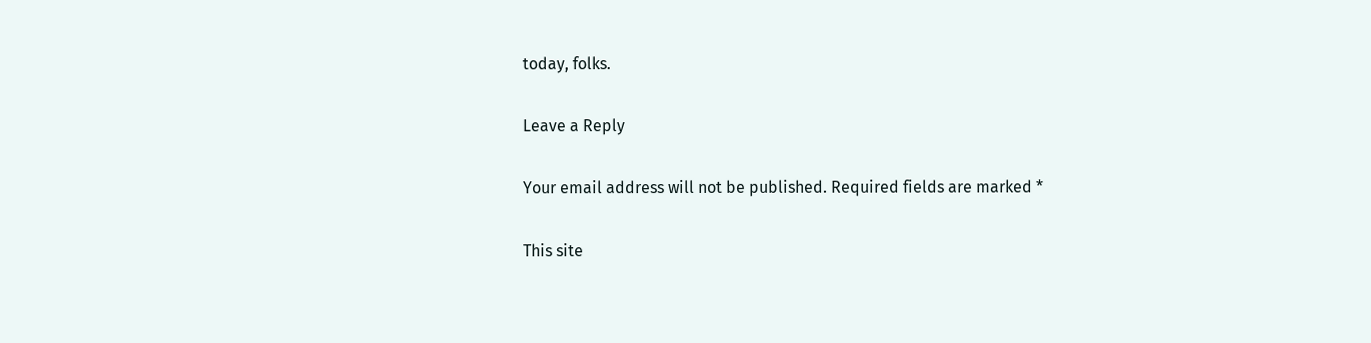today, folks.

Leave a Reply

Your email address will not be published. Required fields are marked *

This site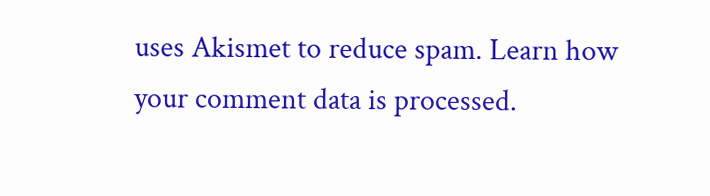uses Akismet to reduce spam. Learn how your comment data is processed.